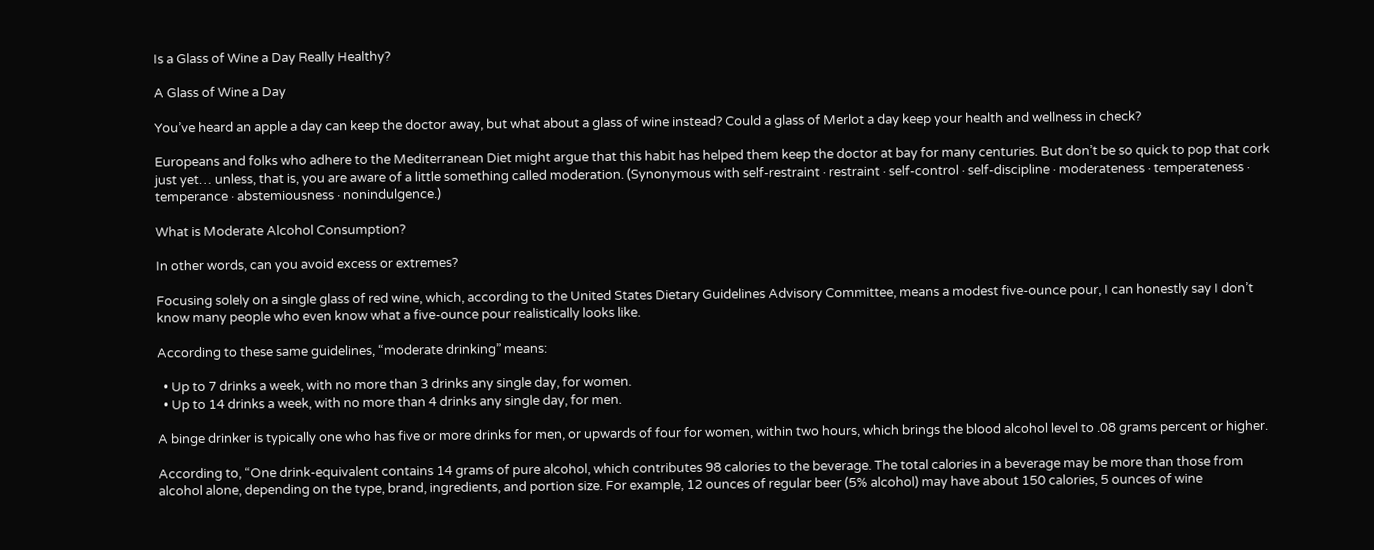Is a Glass of Wine a Day Really Healthy?

A Glass of Wine a Day

You’ve heard an apple a day can keep the doctor away, but what about a glass of wine instead? Could a glass of Merlot a day keep your health and wellness in check?

Europeans and folks who adhere to the Mediterranean Diet might argue that this habit has helped them keep the doctor at bay for many centuries. But don’t be so quick to pop that cork just yet… unless, that is, you are aware of a little something called moderation. (Synonymous with self-restraint · restraint · self-control · self-discipline · moderateness · temperateness · temperance · abstemiousness · nonindulgence.)

What is Moderate Alcohol Consumption?

In other words, can you avoid excess or extremes?

Focusing solely on a single glass of red wine, which, according to the United States Dietary Guidelines Advisory Committee, means a modest five-ounce pour, I can honestly say I don’t know many people who even know what a five-ounce pour realistically looks like.

According to these same guidelines, “moderate drinking” means:

  • Up to 7 drinks a week, with no more than 3 drinks any single day, for women.
  • Up to 14 drinks a week, with no more than 4 drinks any single day, for men.

A binge drinker is typically one who has five or more drinks for men, or upwards of four for women, within two hours, which brings the blood alcohol level to .08 grams percent or higher.

According to, “One drink-equivalent contains 14 grams of pure alcohol, which contributes 98 calories to the beverage. The total calories in a beverage may be more than those from alcohol alone, depending on the type, brand, ingredients, and portion size. For example, 12 ounces of regular beer (5% alcohol) may have about 150 calories, 5 ounces of wine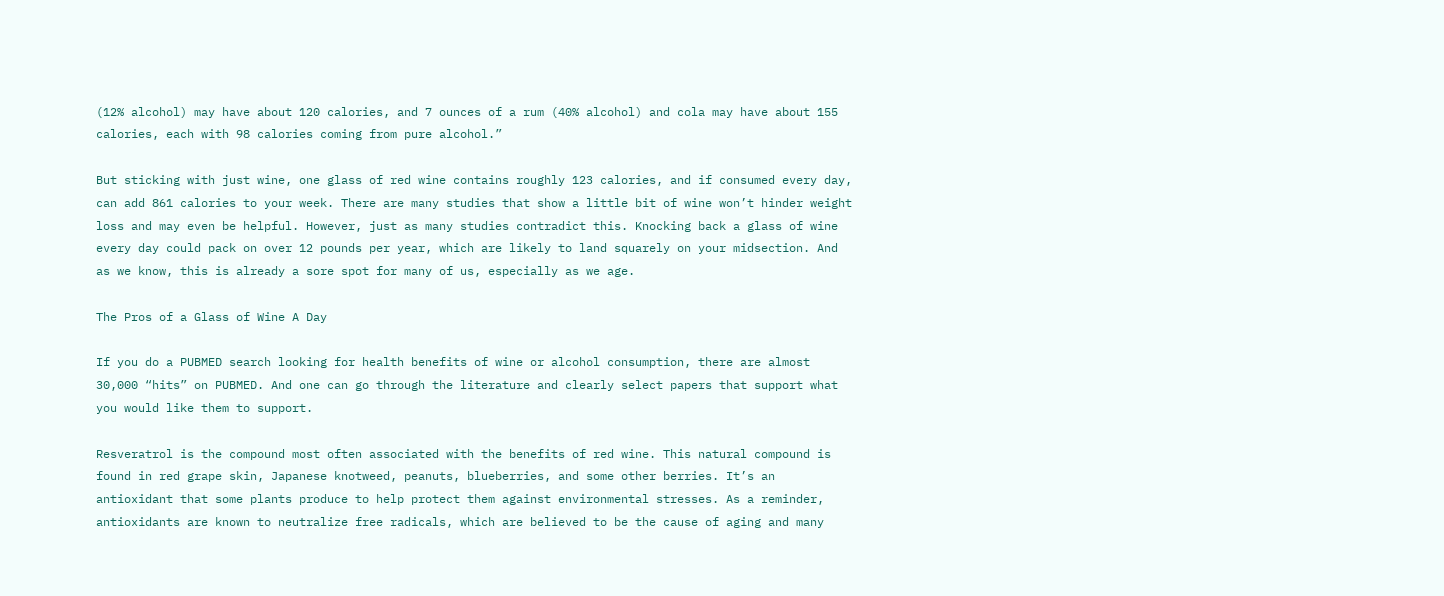(12% alcohol) may have about 120 calories, and 7 ounces of a rum (40% alcohol) and cola may have about 155 calories, each with 98 calories coming from pure alcohol.”

But sticking with just wine, one glass of red wine contains roughly 123 calories, and if consumed every day, can add 861 calories to your week. There are many studies that show a little bit of wine won’t hinder weight loss and may even be helpful. However, just as many studies contradict this. Knocking back a glass of wine every day could pack on over 12 pounds per year, which are likely to land squarely on your midsection. And as we know, this is already a sore spot for many of us, especially as we age.

The Pros of a Glass of Wine A Day

If you do a PUBMED search looking for health benefits of wine or alcohol consumption, there are almost 30,000 “hits” on PUBMED. And one can go through the literature and clearly select papers that support what you would like them to support.

Resveratrol is the compound most often associated with the benefits of red wine. This natural compound is found in red grape skin, Japanese knotweed, peanuts, blueberries, and some other berries. It’s an antioxidant that some plants produce to help protect them against environmental stresses. As a reminder, antioxidants are known to neutralize free radicals, which are believed to be the cause of aging and many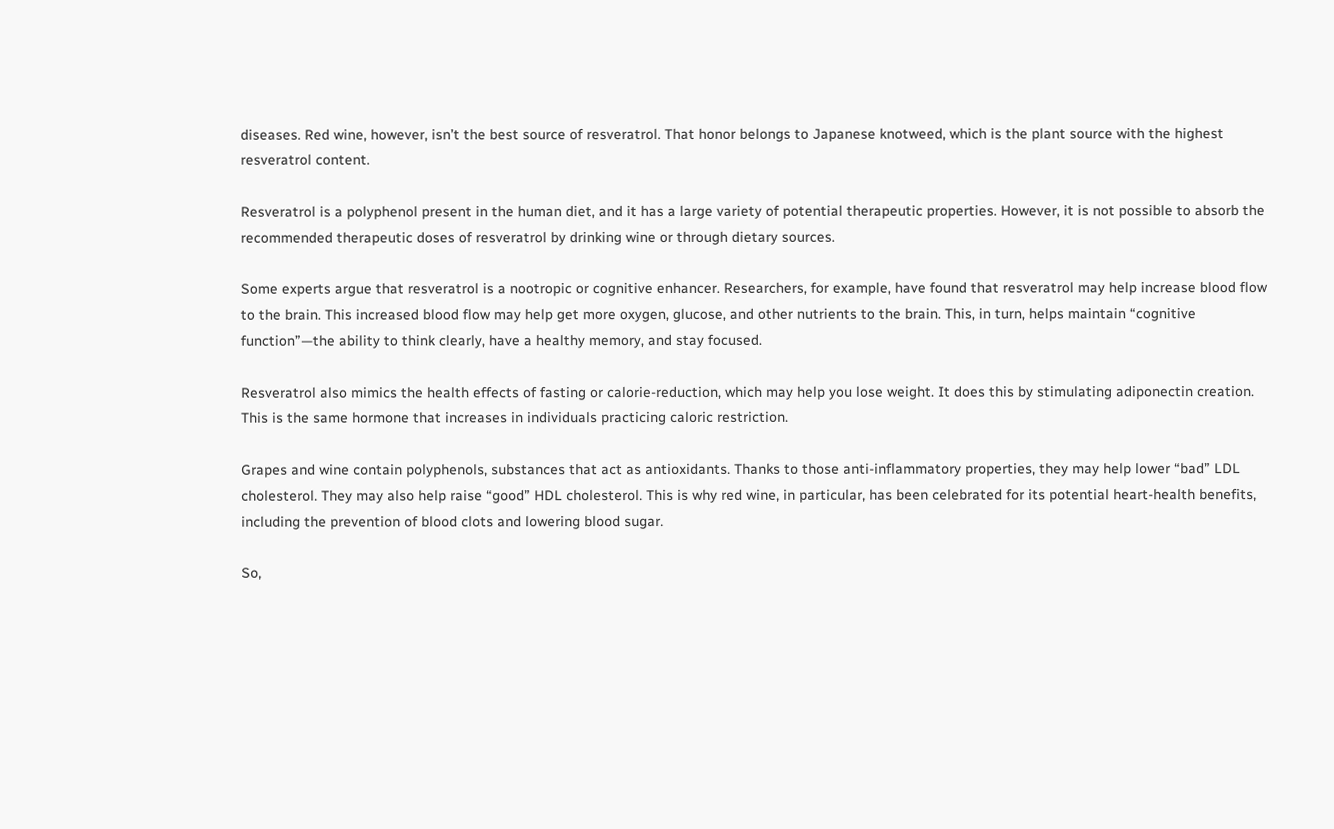diseases. Red wine, however, isn’t the best source of resveratrol. That honor belongs to Japanese knotweed, which is the plant source with the highest resveratrol content.

Resveratrol is a polyphenol present in the human diet, and it has a large variety of potential therapeutic properties. However, it is not possible to absorb the recommended therapeutic doses of resveratrol by drinking wine or through dietary sources.

Some experts argue that resveratrol is a nootropic or cognitive enhancer. Researchers, for example, have found that resveratrol may help increase blood flow to the brain. This increased blood flow may help get more oxygen, glucose, and other nutrients to the brain. This, in turn, helps maintain “cognitive function”—the ability to think clearly, have a healthy memory, and stay focused.

Resveratrol also mimics the health effects of fasting or calorie-reduction, which may help you lose weight. It does this by stimulating adiponectin creation. This is the same hormone that increases in individuals practicing caloric restriction.

Grapes and wine contain polyphenols, substances that act as antioxidants. Thanks to those anti-inflammatory properties, they may help lower “bad” LDL cholesterol. They may also help raise “good” HDL cholesterol. This is why red wine, in particular, has been celebrated for its potential heart-health benefits, including the prevention of blood clots and lowering blood sugar.

So,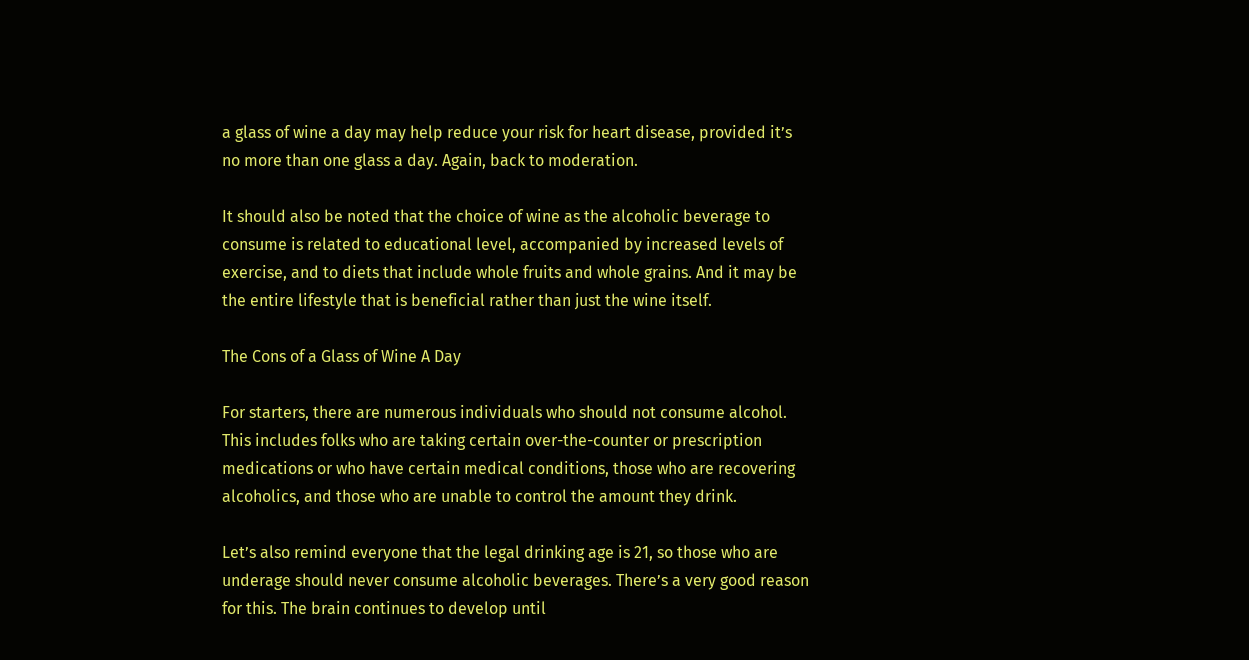a glass of wine a day may help reduce your risk for heart disease, provided it’s no more than one glass a day. Again, back to moderation.

It should also be noted that the choice of wine as the alcoholic beverage to consume is related to educational level, accompanied by increased levels of exercise, and to diets that include whole fruits and whole grains. And it may be the entire lifestyle that is beneficial rather than just the wine itself.

The Cons of a Glass of Wine A Day

For starters, there are numerous individuals who should not consume alcohol. This includes folks who are taking certain over-the-counter or prescription medications or who have certain medical conditions, those who are recovering alcoholics, and those who are unable to control the amount they drink.

Let’s also remind everyone that the legal drinking age is 21, so those who are underage should never consume alcoholic beverages. There’s a very good reason for this. The brain continues to develop until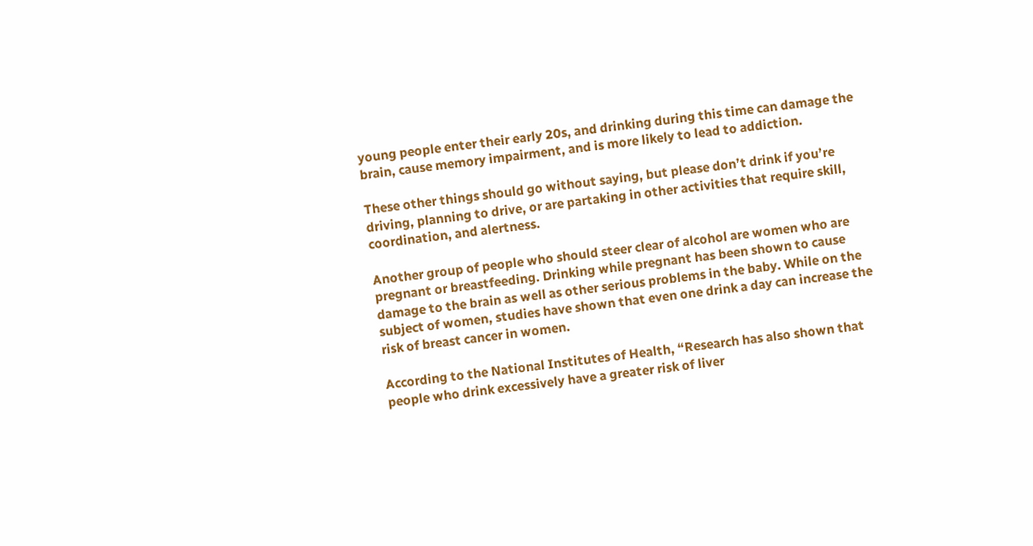young people enter their early 20s, and drinking during this time can damage the brain, cause memory impairment, and is more likely to lead to addiction.

These other things should go without saying, but please don’t drink if you’re driving, planning to drive, or are partaking in other activities that require skill, coordination, and alertness.

Another group of people who should steer clear of alcohol are women who are pregnant or breastfeeding. Drinking while pregnant has been shown to cause damage to the brain as well as other serious problems in the baby. While on the subject of women, studies have shown that even one drink a day can increase the risk of breast cancer in women.

According to the National Institutes of Health, “Research has also shown that people who drink excessively have a greater risk of liver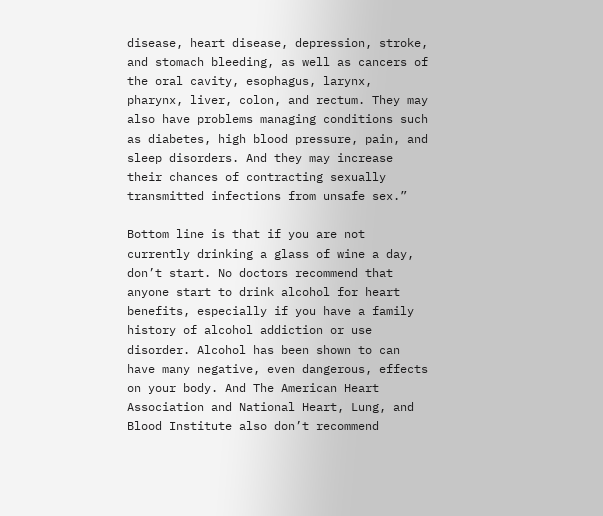disease, heart disease, depression, stroke, and stomach bleeding, as well as cancers of the oral cavity, esophagus, larynx, pharynx, liver, colon, and rectum. They may also have problems managing conditions such as diabetes, high blood pressure, pain, and sleep disorders. And they may increase their chances of contracting sexually transmitted infections from unsafe sex.”

Bottom line is that if you are not currently drinking a glass of wine a day, don’t start. No doctors recommend that anyone start to drink alcohol for heart benefits, especially if you have a family history of alcohol addiction or use disorder. Alcohol has been shown to can have many negative, even dangerous, effects on your body. And The American Heart Association and National Heart, Lung, and Blood Institute also don’t recommend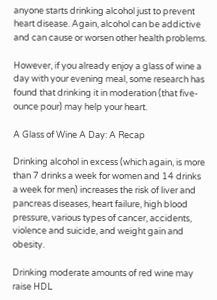anyone starts drinking alcohol just to prevent heart disease. Again, alcohol can be addictive and can cause or worsen other health problems.

However, if you already enjoy a glass of wine a day with your evening meal, some research has found that drinking it in moderation (that five-ounce pour) may help your heart.

A Glass of Wine A Day: A Recap

Drinking alcohol in excess (which again, is more than 7 drinks a week for women and 14 drinks a week for men) increases the risk of liver and pancreas diseases, heart failure, high blood pressure, various types of cancer, accidents, violence and suicide, and weight gain and obesity.

Drinking moderate amounts of red wine may raise HDL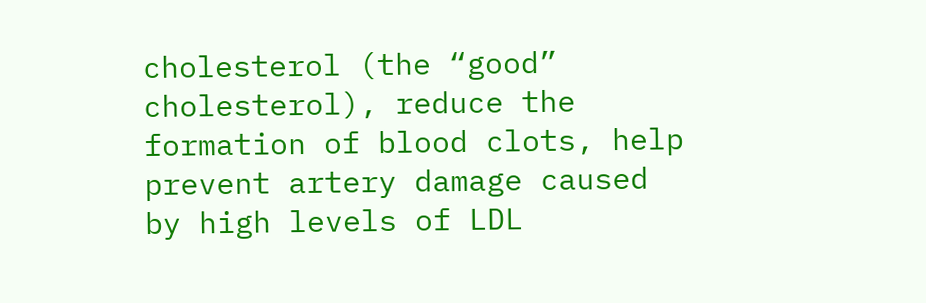cholesterol (the “good” cholesterol), reduce the formation of blood clots, help prevent artery damage caused by high levels of LDL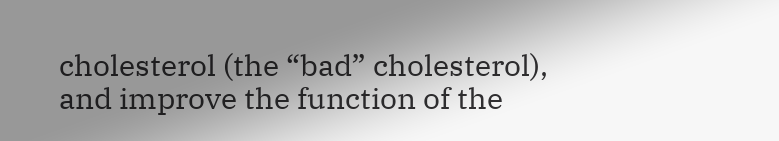cholesterol (the “bad” cholesterol), and improve the function of the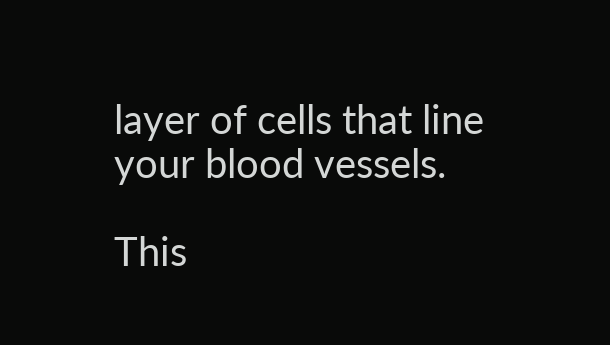layer of cells that line your blood vessels.

This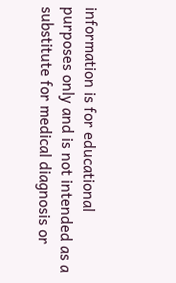information is for educational purposes only and is not intended as a substitute for medical diagnosis or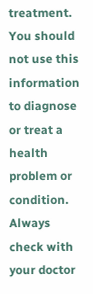treatment. You should not use this information to diagnose or treat a health problem or condition. Always check with your doctor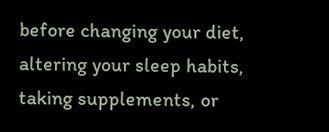before changing your diet, altering your sleep habits, taking supplements, or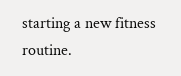starting a new fitness routine.